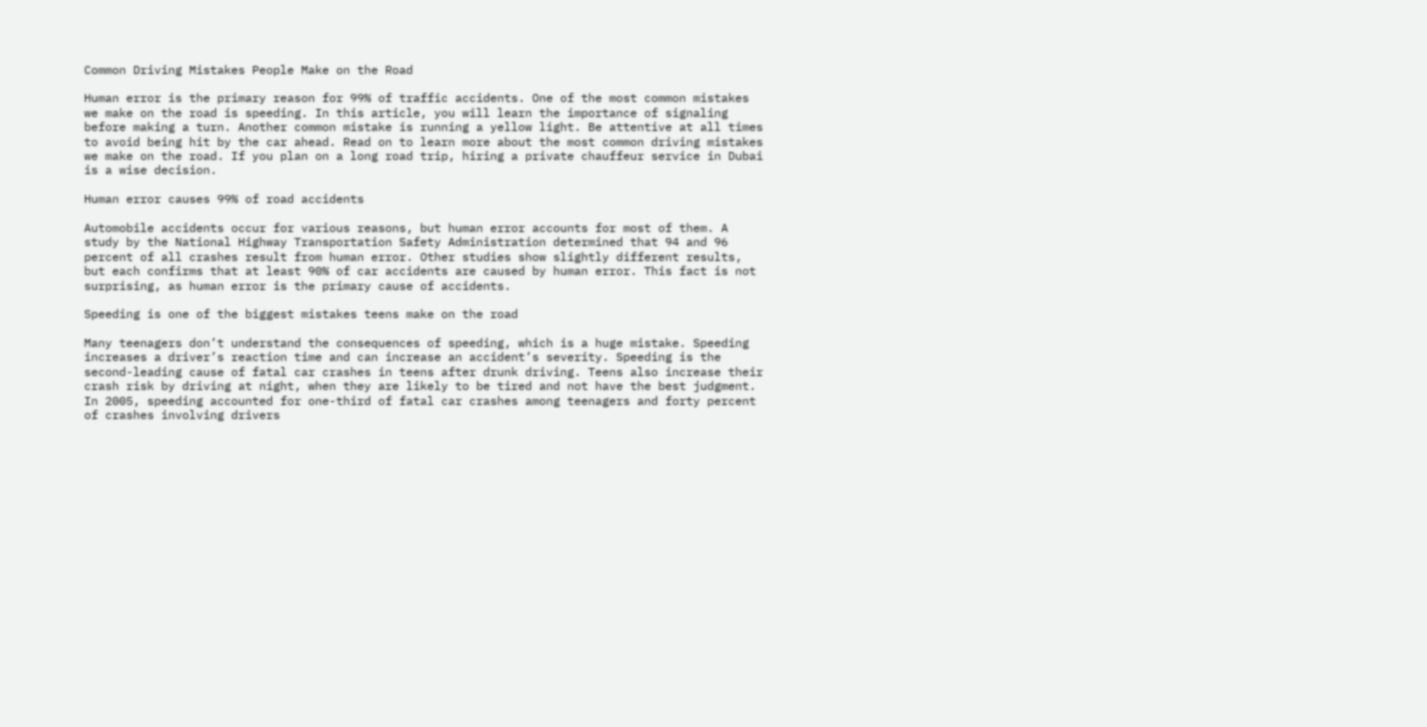Common Driving Mistakes People Make on the Road

Human error is the primary reason for 99% of traffic accidents. One of the most common mistakes we make on the road is speeding. In this article, you will learn the importance of signaling before making a turn. Another common mistake is running a yellow light. Be attentive at all times to avoid being hit by the car ahead. Read on to learn more about the most common driving mistakes we make on the road. If you plan on a long road trip, hiring a private chauffeur service in Dubai is a wise decision.

Human error causes 99% of road accidents

Automobile accidents occur for various reasons, but human error accounts for most of them. A study by the National Highway Transportation Safety Administration determined that 94 and 96 percent of all crashes result from human error. Other studies show slightly different results, but each confirms that at least 90% of car accidents are caused by human error. This fact is not surprising, as human error is the primary cause of accidents.

Speeding is one of the biggest mistakes teens make on the road

Many teenagers don’t understand the consequences of speeding, which is a huge mistake. Speeding increases a driver’s reaction time and can increase an accident’s severity. Speeding is the second-leading cause of fatal car crashes in teens after drunk driving. Teens also increase their crash risk by driving at night, when they are likely to be tired and not have the best judgment. In 2005, speeding accounted for one-third of fatal car crashes among teenagers and forty percent of crashes involving drivers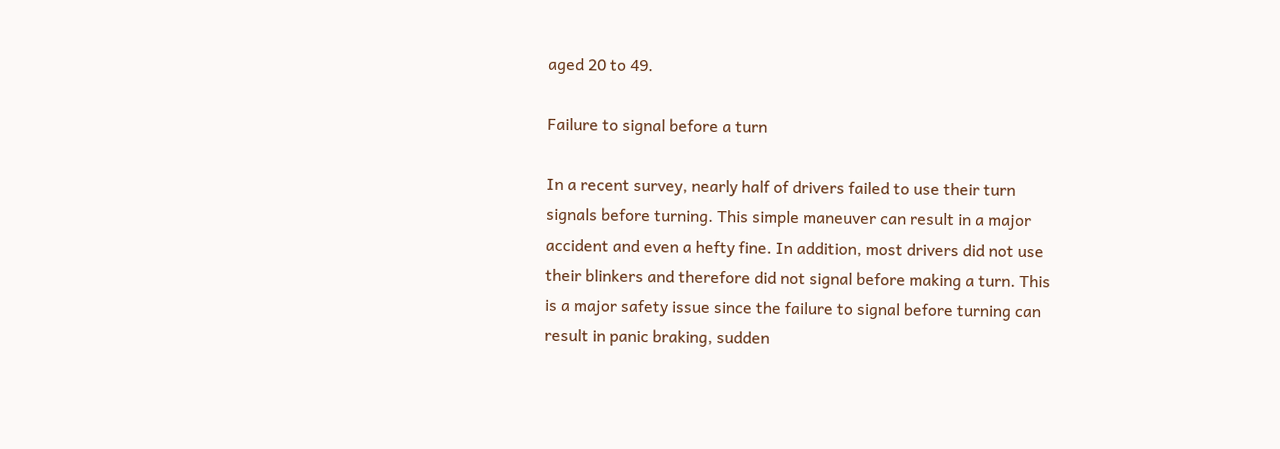aged 20 to 49.

Failure to signal before a turn

In a recent survey, nearly half of drivers failed to use their turn signals before turning. This simple maneuver can result in a major accident and even a hefty fine. In addition, most drivers did not use their blinkers and therefore did not signal before making a turn. This is a major safety issue since the failure to signal before turning can result in panic braking, sudden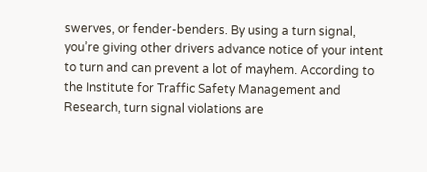swerves, or fender-benders. By using a turn signal, you’re giving other drivers advance notice of your intent to turn and can prevent a lot of mayhem. According to the Institute for Traffic Safety Management and Research, turn signal violations are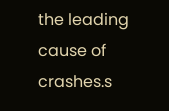the leading cause of crashes.s